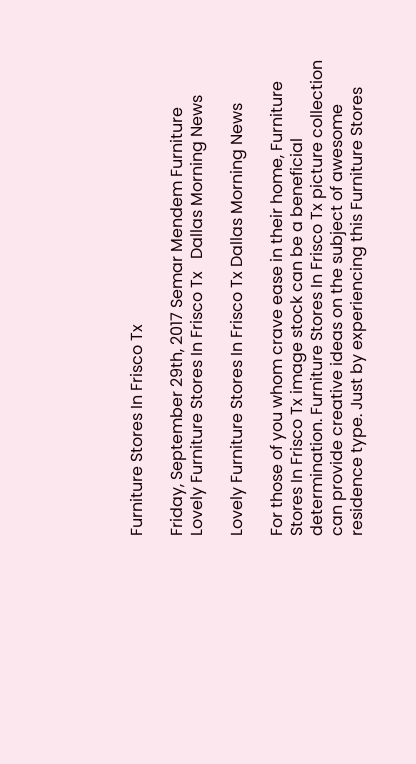Furniture Stores In Frisco Tx

Friday, September 29th, 2017 Semar Mendem Furniture
Lovely Furniture Stores In Frisco Tx   Dallas Morning News

Lovely Furniture Stores In Frisco Tx Dallas Morning News

For those of you whom crave ease in their home, Furniture Stores In Frisco Tx image stock can be a beneficial determination. Furniture Stores In Frisco Tx picture collection can provide creative ideas on the subject of awesome residence type. Just by experiencing this Furniture Stores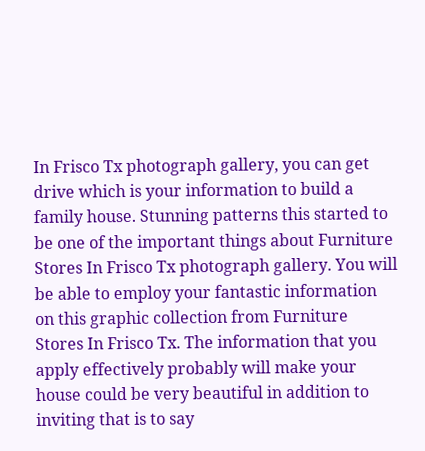In Frisco Tx photograph gallery, you can get drive which is your information to build a family house. Stunning patterns this started to be one of the important things about Furniture Stores In Frisco Tx photograph gallery. You will be able to employ your fantastic information on this graphic collection from Furniture Stores In Frisco Tx. The information that you apply effectively probably will make your house could be very beautiful in addition to inviting that is to say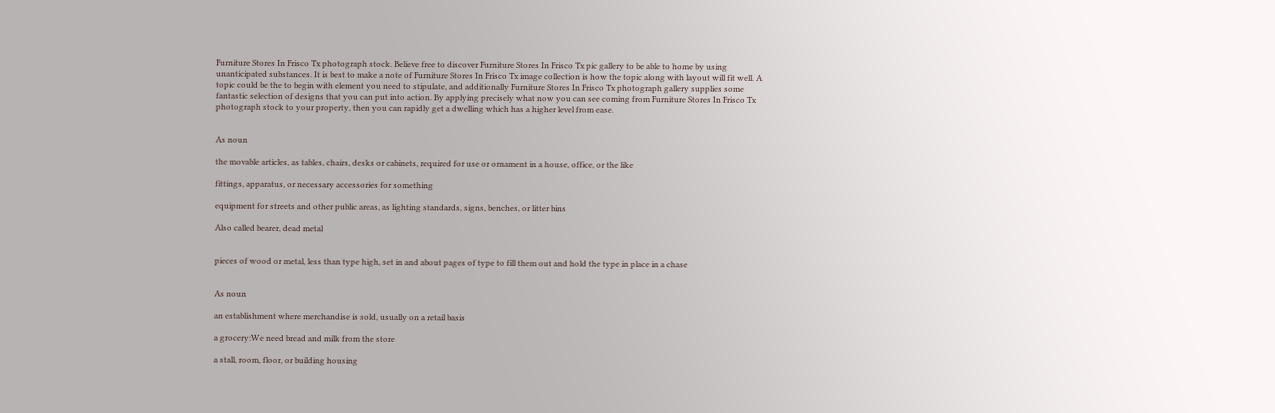Furniture Stores In Frisco Tx photograph stock. Believe free to discover Furniture Stores In Frisco Tx pic gallery to be able to home by using unanticipated substances. It is best to make a note of Furniture Stores In Frisco Tx image collection is how the topic along with layout will fit well. A topic could be the to begin with element you need to stipulate, and additionally Furniture Stores In Frisco Tx photograph gallery supplies some fantastic selection of designs that you can put into action. By applying precisely what now you can see coming from Furniture Stores In Frisco Tx photograph stock to your property, then you can rapidly get a dwelling which has a higher level from ease.


As noun

the movable articles, as tables, chairs, desks or cabinets, required for use or ornament in a house, office, or the like

fittings, apparatus, or necessary accessories for something

equipment for streets and other public areas, as lighting standards, signs, benches, or litter bins

Also called bearer, dead metal


pieces of wood or metal, less than type high, set in and about pages of type to fill them out and hold the type in place in a chase


As noun

an establishment where merchandise is sold, usually on a retail basis

a grocery:We need bread and milk from the store

a stall, room, floor, or building housing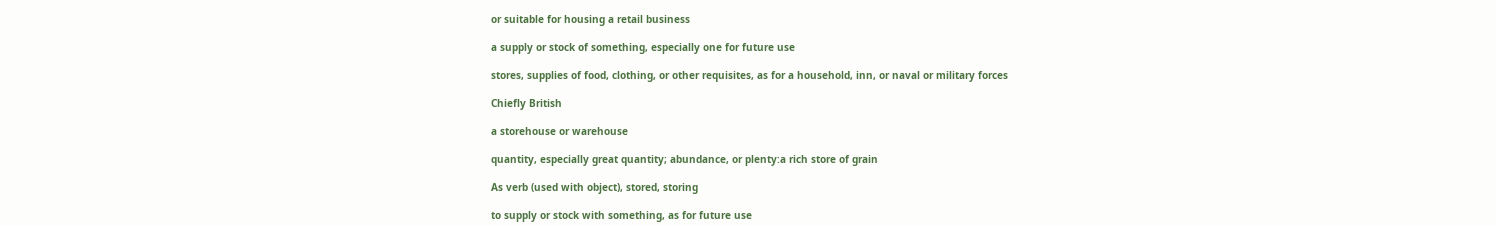or suitable for housing a retail business

a supply or stock of something, especially one for future use

stores, supplies of food, clothing, or other requisites, as for a household, inn, or naval or military forces

Chiefly British

a storehouse or warehouse

quantity, especially great quantity; abundance, or plenty:a rich store of grain

As verb (used with object), stored, storing

to supply or stock with something, as for future use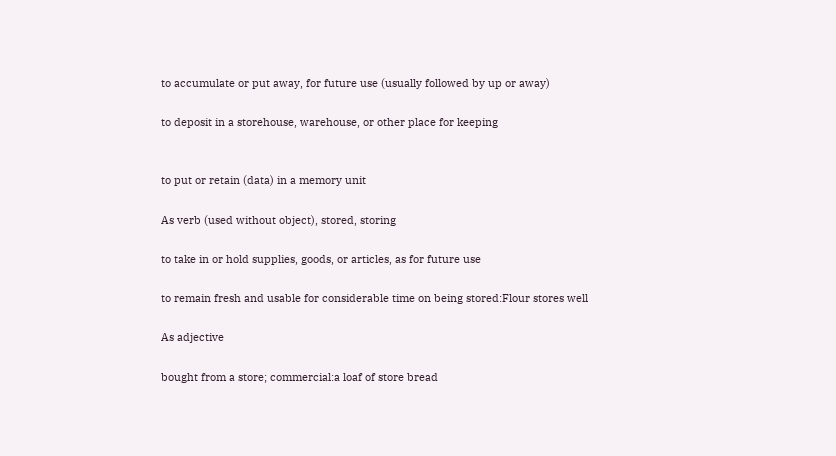to accumulate or put away, for future use (usually followed by up or away)

to deposit in a storehouse, warehouse, or other place for keeping


to put or retain (data) in a memory unit

As verb (used without object), stored, storing

to take in or hold supplies, goods, or articles, as for future use

to remain fresh and usable for considerable time on being stored:Flour stores well

As adjective

bought from a store; commercial:a loaf of store bread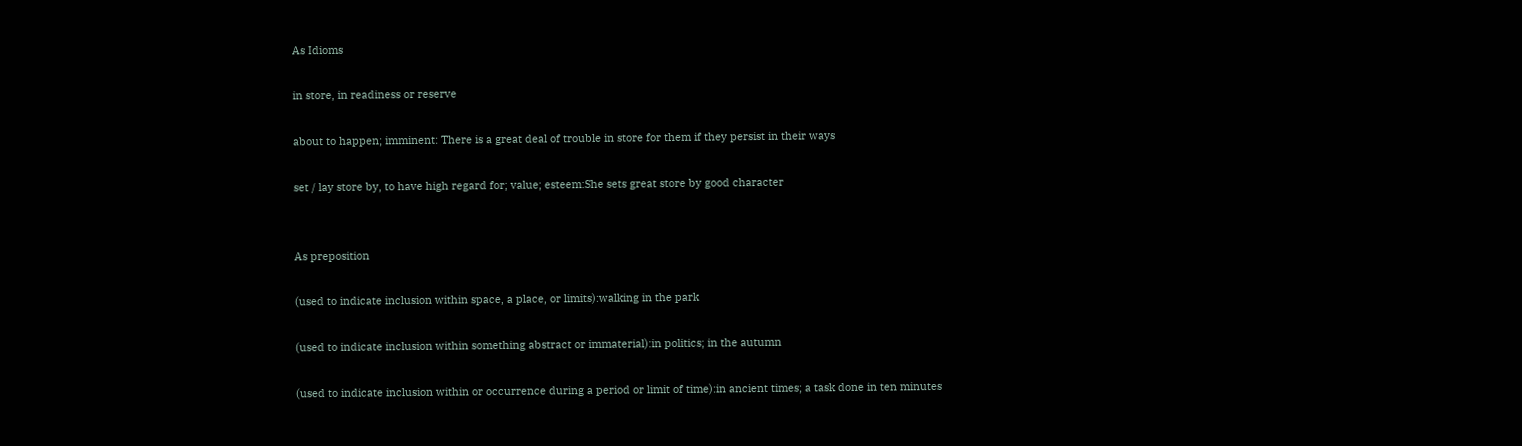As Idioms

in store, in readiness or reserve

about to happen; imminent: There is a great deal of trouble in store for them if they persist in their ways

set / lay store by, to have high regard for; value; esteem:She sets great store by good character


As preposition

(used to indicate inclusion within space, a place, or limits):walking in the park

(used to indicate inclusion within something abstract or immaterial):in politics; in the autumn

(used to indicate inclusion within or occurrence during a period or limit of time):in ancient times; a task done in ten minutes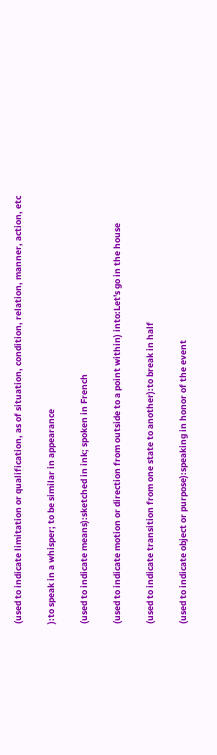(used to indicate limitation or qualification, as of situation, condition, relation, manner, action, etc

):to speak in a whisper; to be similar in appearance

(used to indicate means):sketched in ink; spoken in French

(used to indicate motion or direction from outside to a point within) into:Let's go in the house

(used to indicate transition from one state to another):to break in half

(used to indicate object or purpose):speaking in honor of the event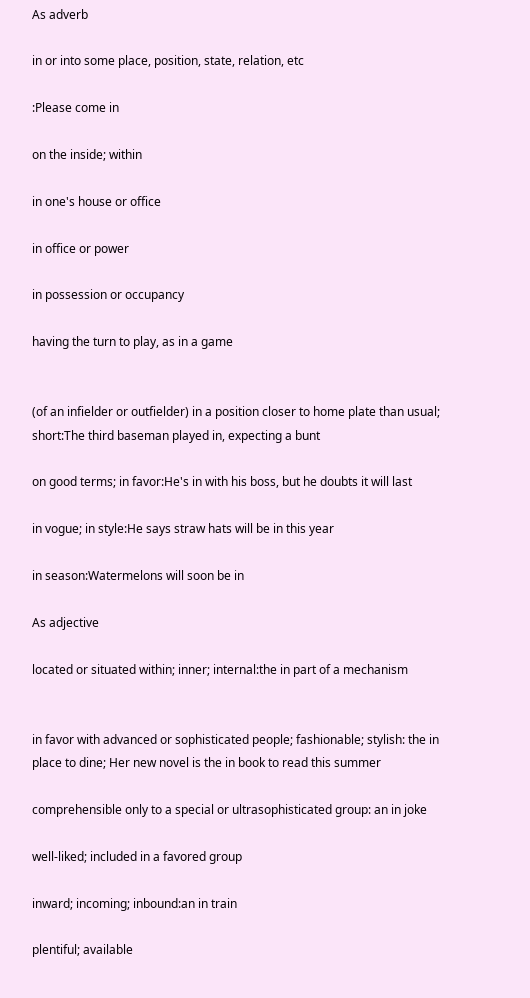As adverb

in or into some place, position, state, relation, etc

:Please come in

on the inside; within

in one's house or office

in office or power

in possession or occupancy

having the turn to play, as in a game


(of an infielder or outfielder) in a position closer to home plate than usual; short:The third baseman played in, expecting a bunt

on good terms; in favor:He's in with his boss, but he doubts it will last

in vogue; in style:He says straw hats will be in this year

in season:Watermelons will soon be in

As adjective

located or situated within; inner; internal:the in part of a mechanism


in favor with advanced or sophisticated people; fashionable; stylish: the in place to dine; Her new novel is the in book to read this summer

comprehensible only to a special or ultrasophisticated group: an in joke

well-liked; included in a favored group

inward; incoming; inbound:an in train

plentiful; available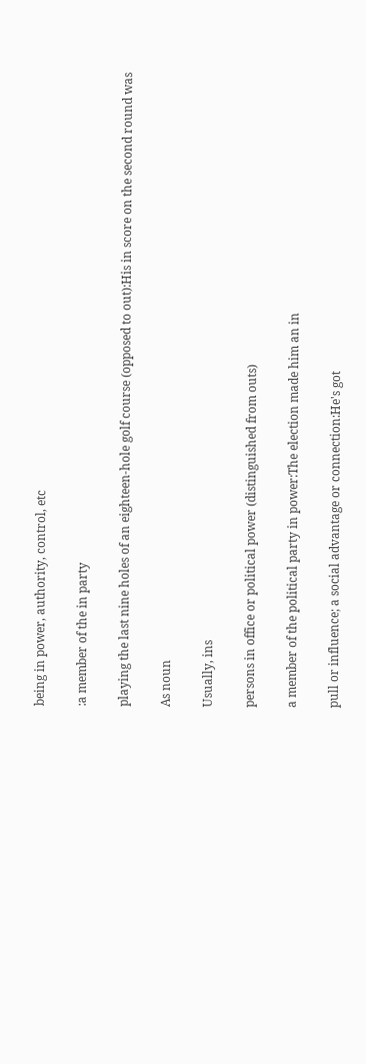being in power, authority, control, etc

:a member of the in party

playing the last nine holes of an eighteen-hole golf course (opposed to out):His in score on the second round was

As noun

Usually, ins

persons in office or political power (distinguished from outs)

a member of the political party in power:The election made him an in

pull or influence; a social advantage or connection:He's got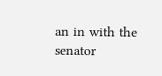an in with the senator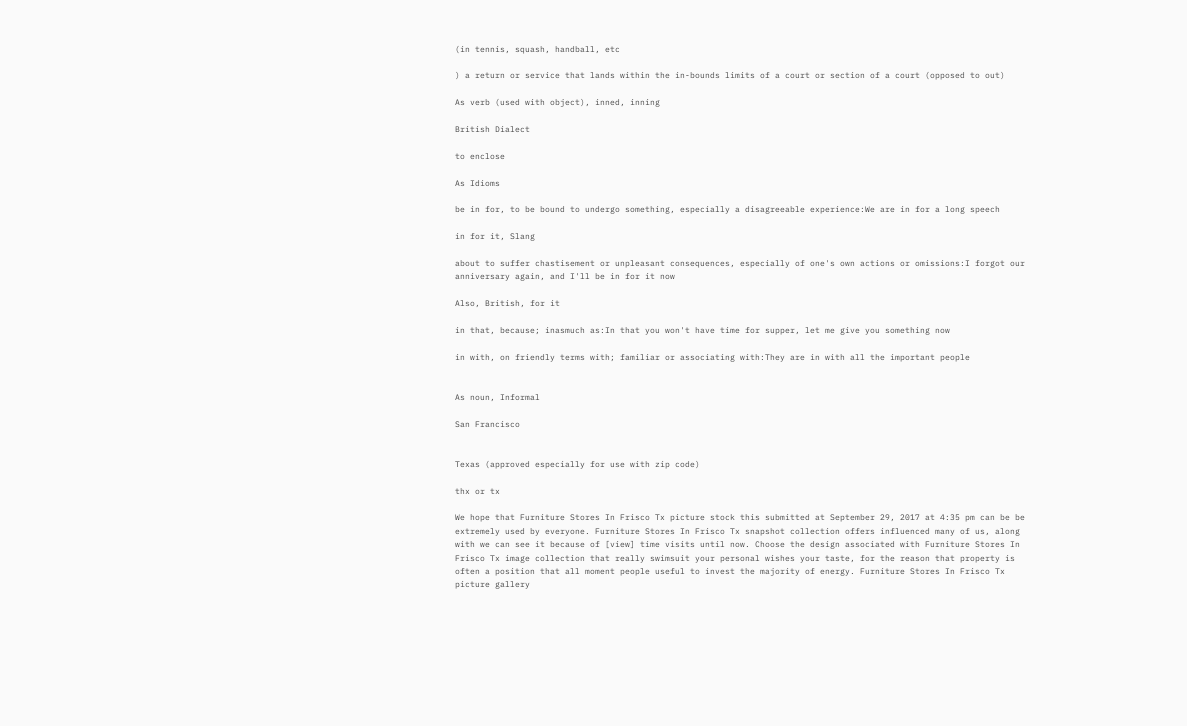(in tennis, squash, handball, etc

) a return or service that lands within the in-bounds limits of a court or section of a court (opposed to out)

As verb (used with object), inned, inning

British Dialect

to enclose

As Idioms

be in for, to be bound to undergo something, especially a disagreeable experience:We are in for a long speech

in for it, Slang

about to suffer chastisement or unpleasant consequences, especially of one's own actions or omissions:I forgot our anniversary again, and I'll be in for it now

Also, British, for it

in that, because; inasmuch as:In that you won't have time for supper, let me give you something now

in with, on friendly terms with; familiar or associating with:They are in with all the important people


As noun, Informal

San Francisco


Texas (approved especially for use with zip code)

thx or tx

We hope that Furniture Stores In Frisco Tx picture stock this submitted at September 29, 2017 at 4:35 pm can be be extremely used by everyone. Furniture Stores In Frisco Tx snapshot collection offers influenced many of us, along with we can see it because of [view] time visits until now. Choose the design associated with Furniture Stores In Frisco Tx image collection that really swimsuit your personal wishes your taste, for the reason that property is often a position that all moment people useful to invest the majority of energy. Furniture Stores In Frisco Tx picture gallery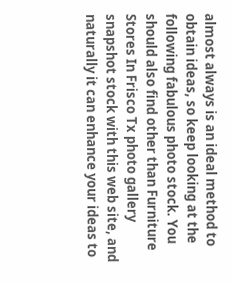almost always is an ideal method to obtain ideas, so keep looking at the following fabulous photo stock. You should also find other than Furniture Stores In Frisco Tx photo gallery snapshot stock with this web site, and naturally it can enhance your ideas to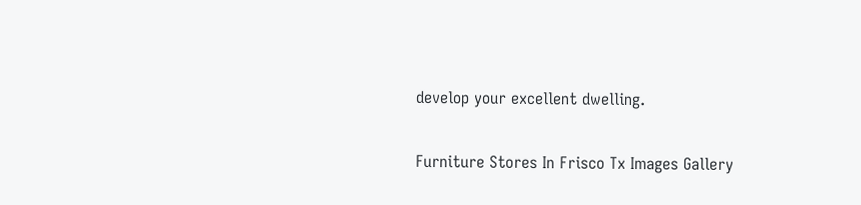develop your excellent dwelling.

Furniture Stores In Frisco Tx Images Gallery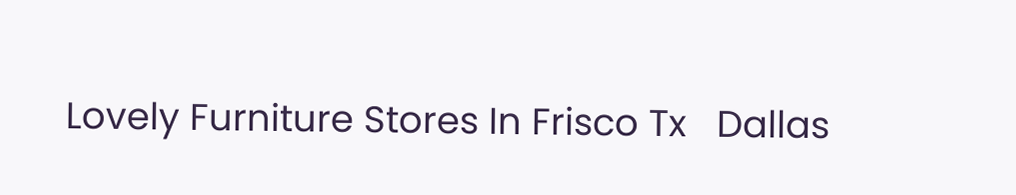Lovely Furniture Stores In Frisco Tx   Dallas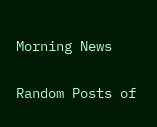Morning News

Random Posts of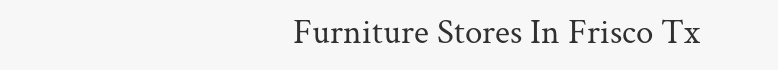Furniture Stores In Frisco Tx